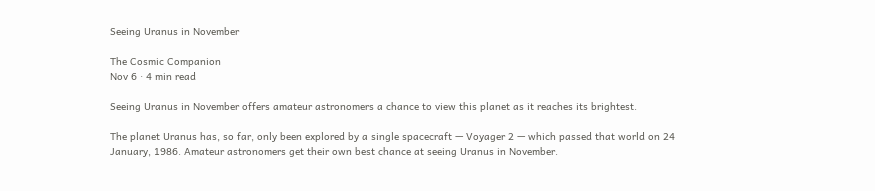Seeing Uranus in November

The Cosmic Companion
Nov 6 · 4 min read

Seeing Uranus in November offers amateur astronomers a chance to view this planet as it reaches its brightest.

The planet Uranus has, so far, only been explored by a single spacecraft — Voyager 2 — which passed that world on 24 January, 1986. Amateur astronomers get their own best chance at seeing Uranus in November.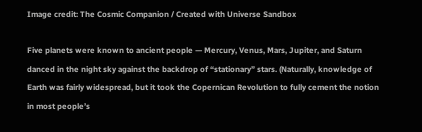Image credit: The Cosmic Companion / Created with Universe Sandbox

Five planets were known to ancient people — Mercury, Venus, Mars, Jupiter, and Saturn danced in the night sky against the backdrop of “stationary” stars. (Naturally, knowledge of Earth was fairly widespread, but it took the Copernican Revolution to fully cement the notion in most people’s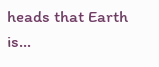heads that Earth is…